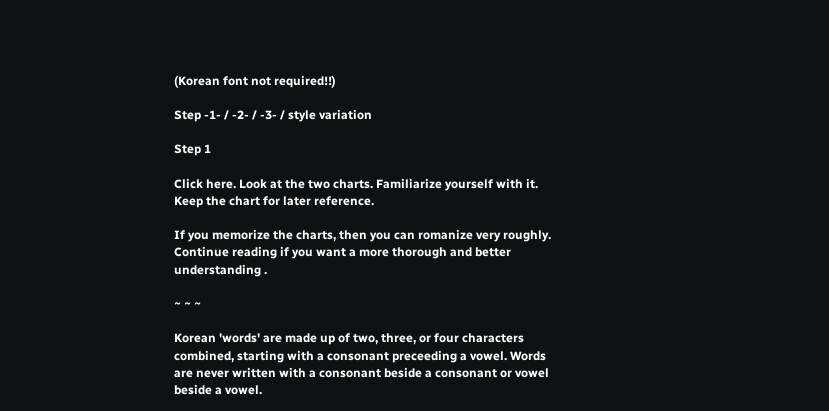(Korean font not required!!)

Step -1- / -2- / -3- / style variation

Step 1

Click here. Look at the two charts. Familiarize yourself with it. Keep the chart for later reference.

If you memorize the charts, then you can romanize very roughly.
Continue reading if you want a more thorough and better understanding .

~ ~ ~

Korean 'words' are made up of two, three, or four characters combined, starting with a consonant preceeding a vowel. Words are never written with a consonant beside a consonant or vowel beside a vowel.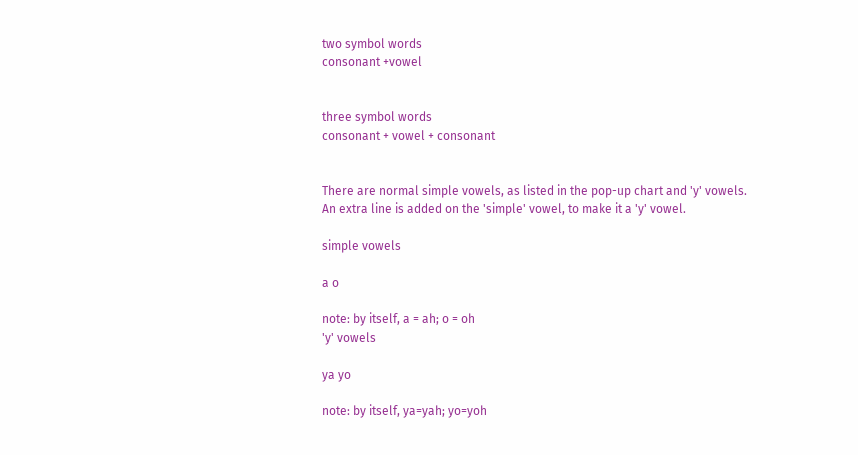two symbol words
consonant +vowel


three symbol words
consonant + vowel + consonant


There are normal simple vowels, as listed in the pop-up chart and 'y' vowels.
An extra line is added on the 'simple' vowel, to make it a 'y' vowel.

simple vowels

a o

note: by itself, a = ah; o = oh
'y' vowels

ya yo

note: by itself, ya=yah; yo=yoh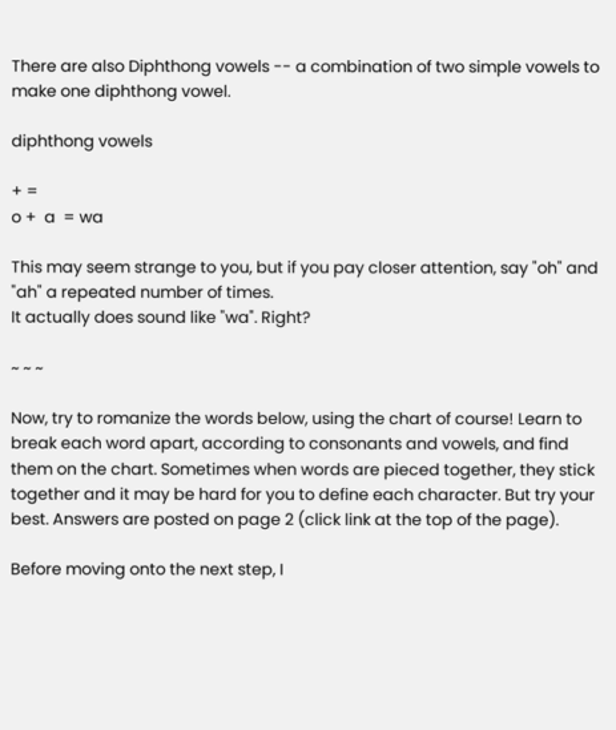There are also Diphthong vowels -- a combination of two simple vowels to make one diphthong vowel.

diphthong vowels

+ =
o +  a  = wa

This may seem strange to you, but if you pay closer attention, say "oh" and "ah" a repeated number of times.
It actually does sound like "wa". Right?

~ ~ ~

Now, try to romanize the words below, using the chart of course! Learn to break each word apart, according to consonants and vowels, and find them on the chart. Sometimes when words are pieced together, they stick together and it may be hard for you to define each character. But try your best. Answers are posted on page 2 (click link at the top of the page).

Before moving onto the next step, I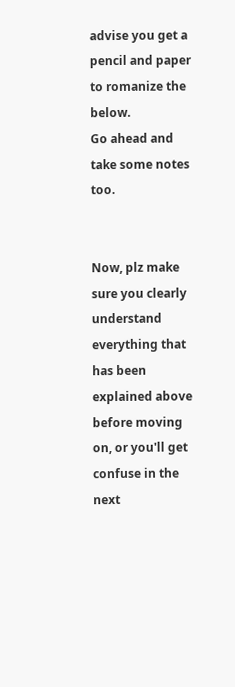advise you get a pencil and paper to romanize the below.
Go ahead and take some notes too.


Now, plz make sure you clearly understand everything that has been explained above before moving on, or you'll get confuse in the next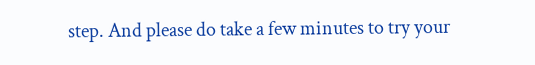step. And please do take a few minutes to try your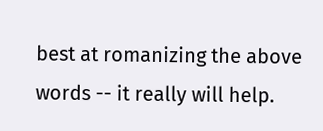best at romanizing the above words -- it really will help.